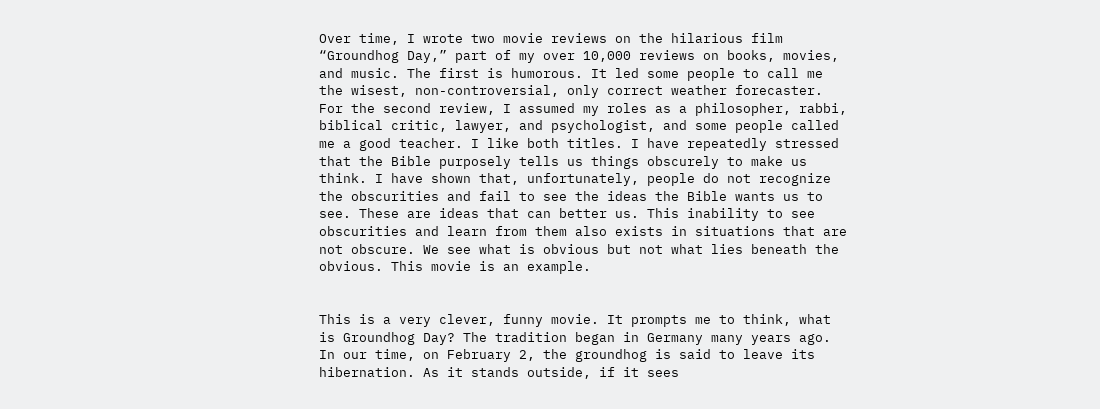Over time, I wrote two movie reviews on the hilarious film “Groundhog Day,” part of my over 10,000 reviews on books, movies, and music. The first is humorous. It led some people to call me the wisest, non-controversial, only correct weather forecaster. For the second review, I assumed my roles as a philosopher, rabbi, biblical critic, lawyer, and psychologist, and some people called me a good teacher. I like both titles. I have repeatedly stressed that the Bible purposely tells us things obscurely to make us think. I have shown that, unfortunately, people do not recognize the obscurities and fail to see the ideas the Bible wants us to see. These are ideas that can better us. This inability to see obscurities and learn from them also exists in situations that are not obscure. We see what is obvious but not what lies beneath the obvious. This movie is an example.


This is a very clever, funny movie. It prompts me to think, what is Groundhog Day? The tradition began in Germany many years ago. In our time, on February 2, the groundhog is said to leave its hibernation. As it stands outside, if it sees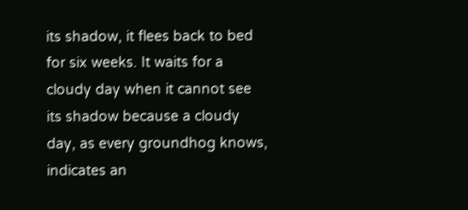its shadow, it flees back to bed for six weeks. It waits for a cloudy day when it cannot see its shadow because a cloudy day, as every groundhog knows, indicates an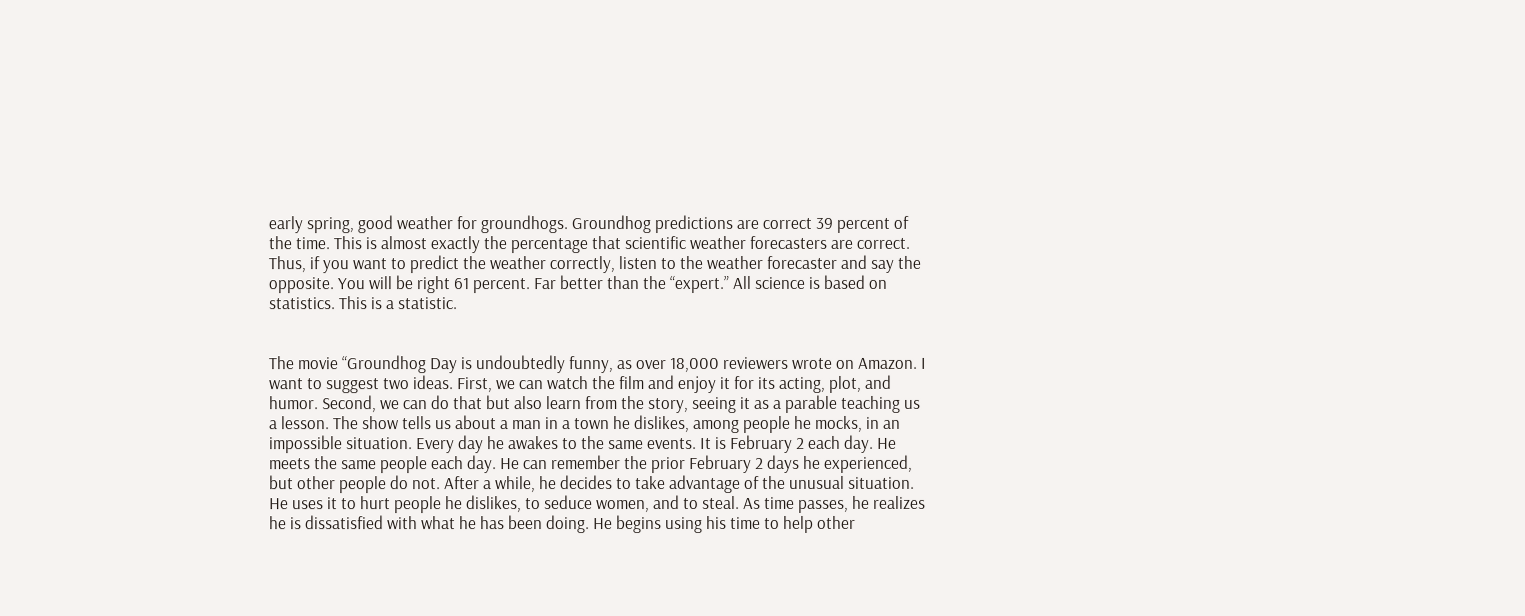early spring, good weather for groundhogs. Groundhog predictions are correct 39 percent of the time. This is almost exactly the percentage that scientific weather forecasters are correct. Thus, if you want to predict the weather correctly, listen to the weather forecaster and say the opposite. You will be right 61 percent. Far better than the “expert.” All science is based on statistics. This is a statistic.


The movie “Groundhog Day is undoubtedly funny, as over 18,000 reviewers wrote on Amazon. I want to suggest two ideas. First, we can watch the film and enjoy it for its acting, plot, and humor. Second, we can do that but also learn from the story, seeing it as a parable teaching us a lesson. The show tells us about a man in a town he dislikes, among people he mocks, in an impossible situation. Every day he awakes to the same events. It is February 2 each day. He meets the same people each day. He can remember the prior February 2 days he experienced, but other people do not. After a while, he decides to take advantage of the unusual situation. He uses it to hurt people he dislikes, to seduce women, and to steal. As time passes, he realizes he is dissatisfied with what he has been doing. He begins using his time to help other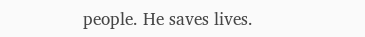people. He saves lives.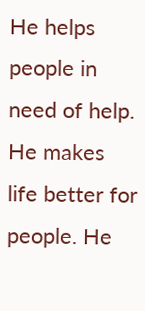He helps people in need of help. He makes life better for people. He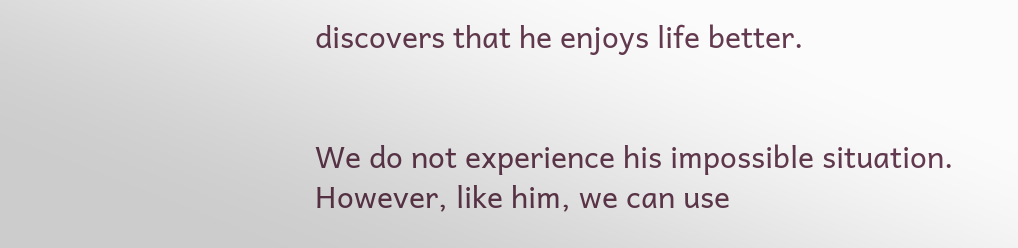discovers that he enjoys life better.


We do not experience his impossible situation. However, like him, we can use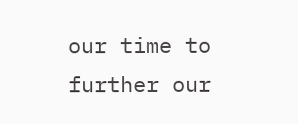our time to further our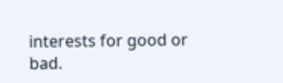interests for good or bad.